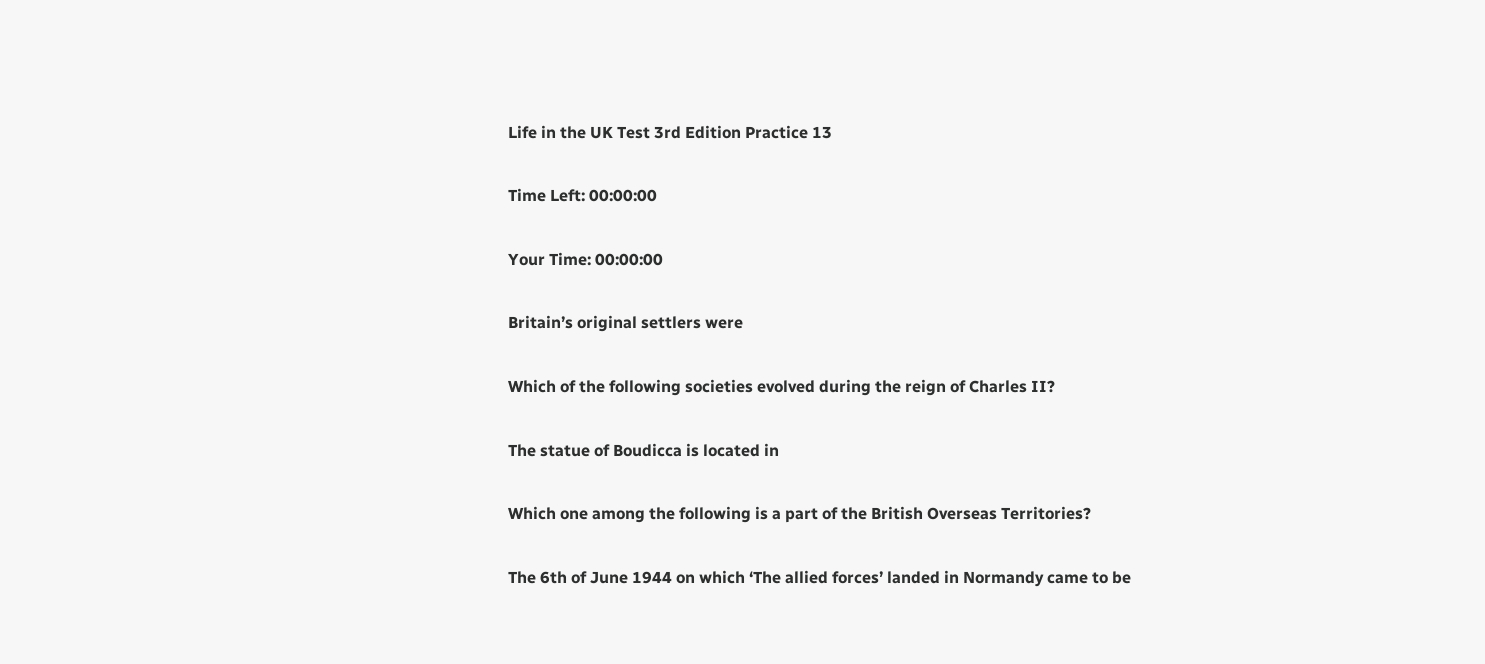Life in the UK Test 3rd Edition Practice 13

Time Left: 00:00:00

Your Time: 00:00:00

Britain’s original settlers were

Which of the following societies evolved during the reign of Charles II?

The statue of Boudicca is located in

Which one among the following is a part of the British Overseas Territories?

The 6th of June 1944 on which ‘The allied forces’ landed in Normandy came to be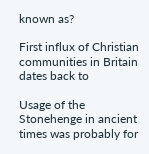known as?

First influx of Christian communities in Britain dates back to

Usage of the Stonehenge in ancient times was probably for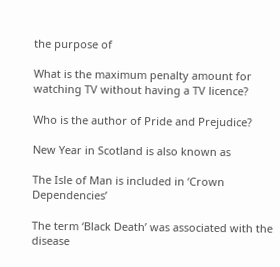the purpose of

What is the maximum penalty amount for watching TV without having a TV licence?

Who is the author of Pride and Prejudice?

New Year in Scotland is also known as

The Isle of Man is included in ‘Crown Dependencies’

The term ‘Black Death’ was associated with the disease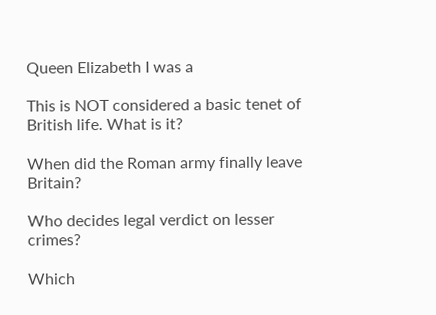Queen Elizabeth I was a

This is NOT considered a basic tenet of British life. What is it?

When did the Roman army finally leave Britain?

Who decides legal verdict on lesser crimes?

Which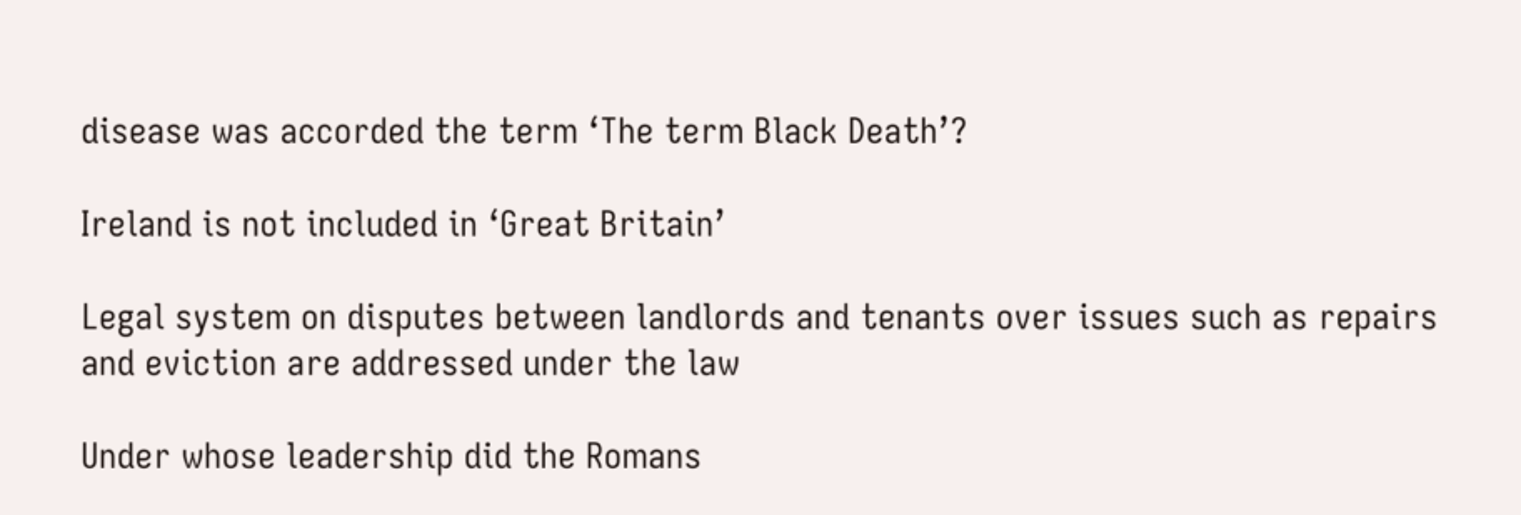disease was accorded the term ‘The term Black Death’?

Ireland is not included in ‘Great Britain’

Legal system on disputes between landlords and tenants over issues such as repairs and eviction are addressed under the law

Under whose leadership did the Romans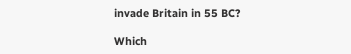invade Britain in 55 BC?

Which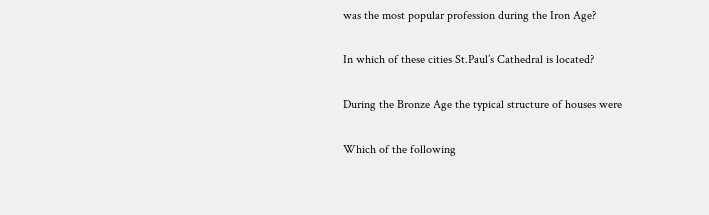was the most popular profession during the Iron Age?

In which of these cities St.Paul’s Cathedral is located?

During the Bronze Age the typical structure of houses were

Which of the following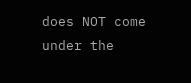does NOT come under the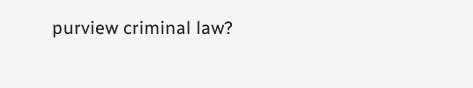purview criminal law?